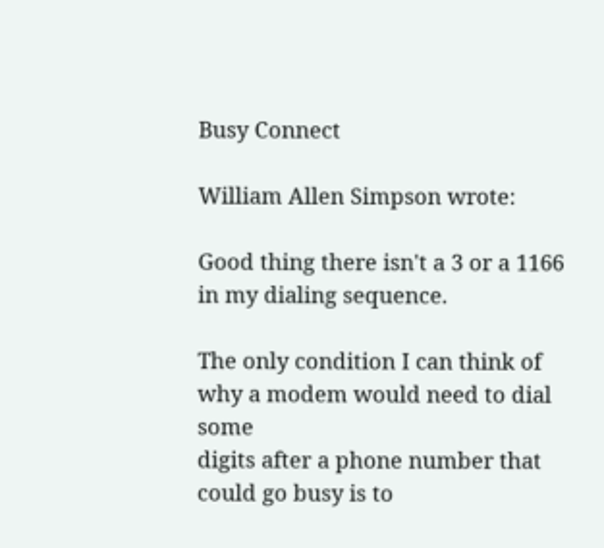Busy Connect

William Allen Simpson wrote:

Good thing there isn't a 3 or a 1166 in my dialing sequence.

The only condition I can think of why a modem would need to dial some
digits after a phone number that could go busy is to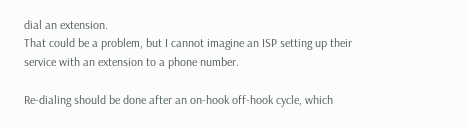dial an extension.
That could be a problem, but I cannot imagine an ISP setting up their
service with an extension to a phone number.

Re-dialing should be done after an on-hook off-hook cycle, which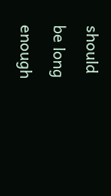should
be long enough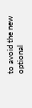to avoid the new optional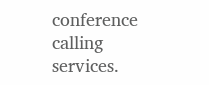conference calling services.